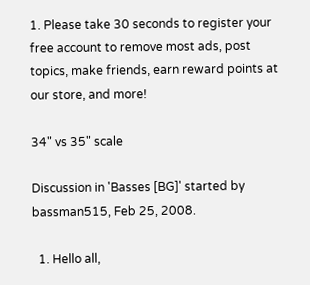1. Please take 30 seconds to register your free account to remove most ads, post topics, make friends, earn reward points at our store, and more!

34" vs 35" scale

Discussion in 'Basses [BG]' started by bassman515, Feb 25, 2008.

  1. Hello all,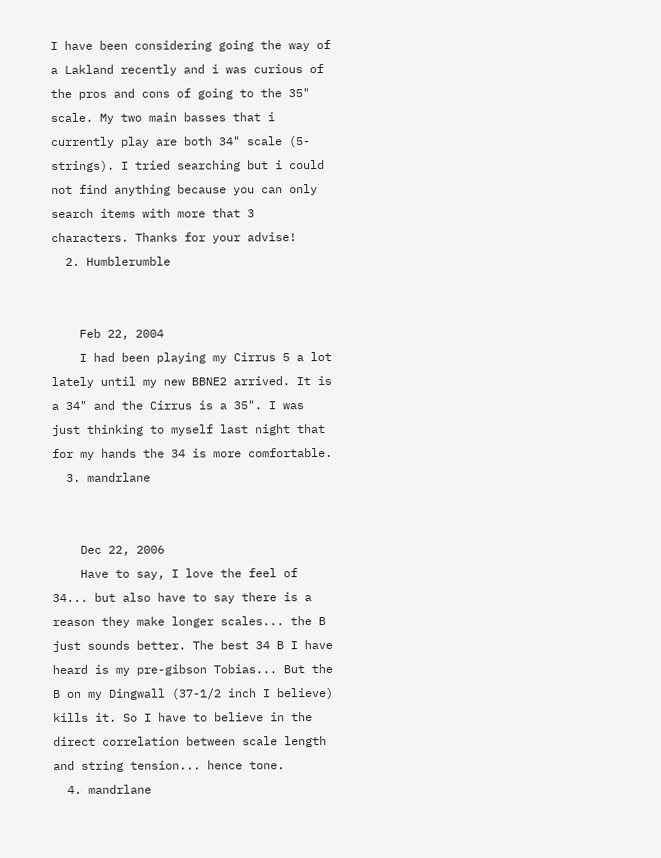I have been considering going the way of a Lakland recently and i was curious of the pros and cons of going to the 35" scale. My two main basses that i currently play are both 34" scale (5-strings). I tried searching but i could not find anything because you can only search items with more that 3 characters. Thanks for your advise!
  2. Humblerumble


    Feb 22, 2004
    I had been playing my Cirrus 5 a lot lately until my new BBNE2 arrived. It is a 34" and the Cirrus is a 35". I was just thinking to myself last night that for my hands the 34 is more comfortable.
  3. mandrlane


    Dec 22, 2006
    Have to say, I love the feel of 34... but also have to say there is a reason they make longer scales... the B just sounds better. The best 34 B I have heard is my pre-gibson Tobias... But the B on my Dingwall (37-1/2 inch I believe) kills it. So I have to believe in the direct correlation between scale length and string tension... hence tone.
  4. mandrlane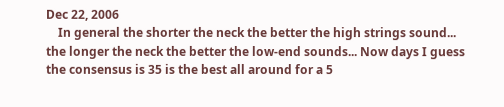Dec 22, 2006
    In general the shorter the neck the better the high strings sound... the longer the neck the better the low-end sounds... Now days I guess the consensus is 35 is the best all around for a 5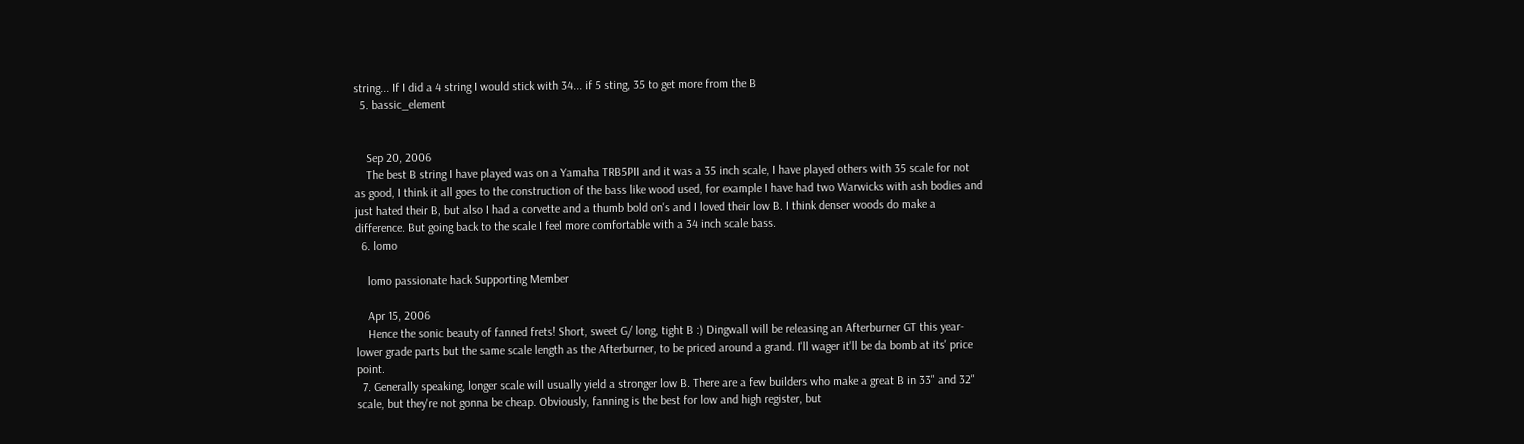string... If I did a 4 string I would stick with 34... if 5 sting, 35 to get more from the B
  5. bassic_element


    Sep 20, 2006
    The best B string I have played was on a Yamaha TRB5PII and it was a 35 inch scale, I have played others with 35 scale for not as good, I think it all goes to the construction of the bass like wood used, for example I have had two Warwicks with ash bodies and just hated their B, but also I had a corvette and a thumb bold on's and I loved their low B. I think denser woods do make a difference. But going back to the scale I feel more comfortable with a 34 inch scale bass.
  6. lomo

    lomo passionate hack Supporting Member

    Apr 15, 2006
    Hence the sonic beauty of fanned frets! Short, sweet G/ long, tight B :) Dingwall will be releasing an Afterburner GT this year-lower grade parts but the same scale length as the Afterburner, to be priced around a grand. I'll wager it'll be da bomb at its' price point.
  7. Generally speaking, longer scale will usually yield a stronger low B. There are a few builders who make a great B in 33" and 32" scale, but they're not gonna be cheap. Obviously, fanning is the best for low and high register, but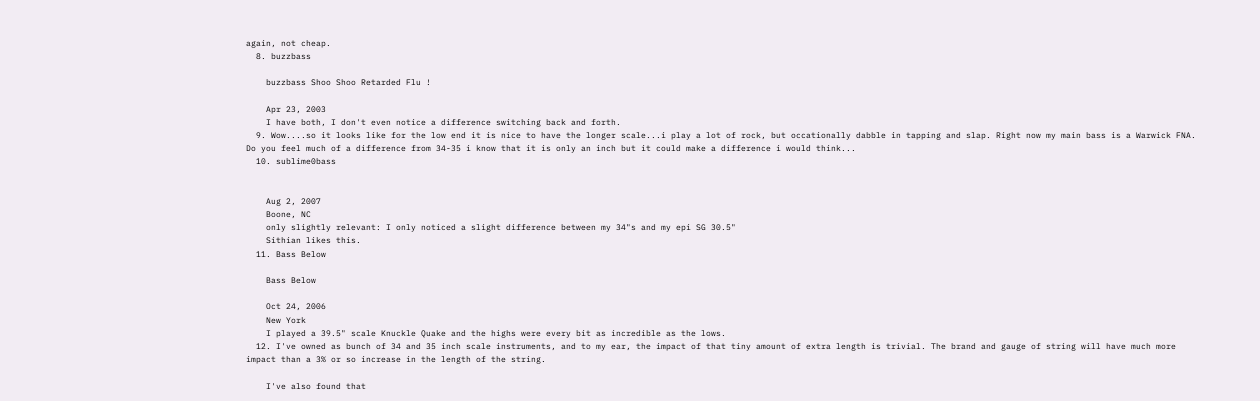again, not cheap.
  8. buzzbass

    buzzbass Shoo Shoo Retarded Flu !

    Apr 23, 2003
    I have both, I don't even notice a difference switching back and forth.
  9. Wow....so it looks like for the low end it is nice to have the longer scale...i play a lot of rock, but occationally dabble in tapping and slap. Right now my main bass is a Warwick FNA. Do you feel much of a difference from 34-35 i know that it is only an inch but it could make a difference i would think...
  10. sublime0bass


    Aug 2, 2007
    Boone, NC
    only slightly relevant: I only noticed a slight difference between my 34"s and my epi SG 30.5"
    Sithian likes this.
  11. Bass Below

    Bass Below

    Oct 24, 2006
    New York
    I played a 39.5" scale Knuckle Quake and the highs were every bit as incredible as the lows.
  12. I've owned as bunch of 34 and 35 inch scale instruments, and to my ear, the impact of that tiny amount of extra length is trivial. The brand and gauge of string will have much more impact than a 3% or so increase in the length of the string.

    I've also found that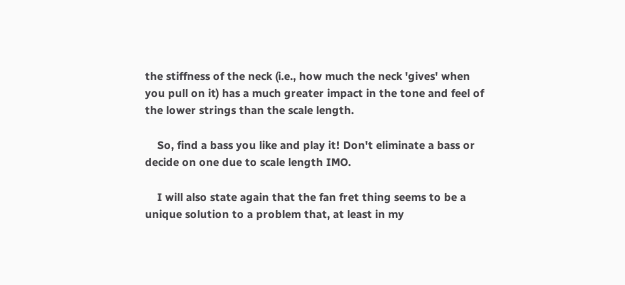the stiffness of the neck (i.e., how much the neck 'gives' when you pull on it) has a much greater impact in the tone and feel of the lower strings than the scale length.

    So, find a bass you like and play it! Don't eliminate a bass or decide on one due to scale length IMO.

    I will also state again that the fan fret thing seems to be a unique solution to a problem that, at least in my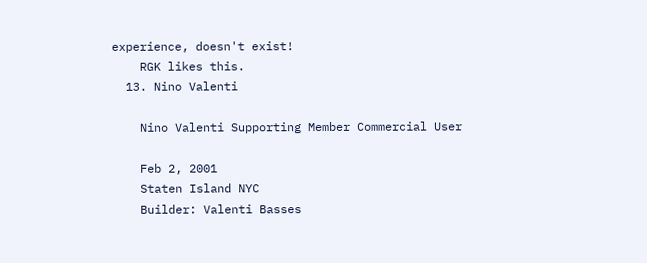experience, doesn't exist!
    RGK likes this.
  13. Nino Valenti

    Nino Valenti Supporting Member Commercial User

    Feb 2, 2001
    Staten Island NYC
    Builder: Valenti Basses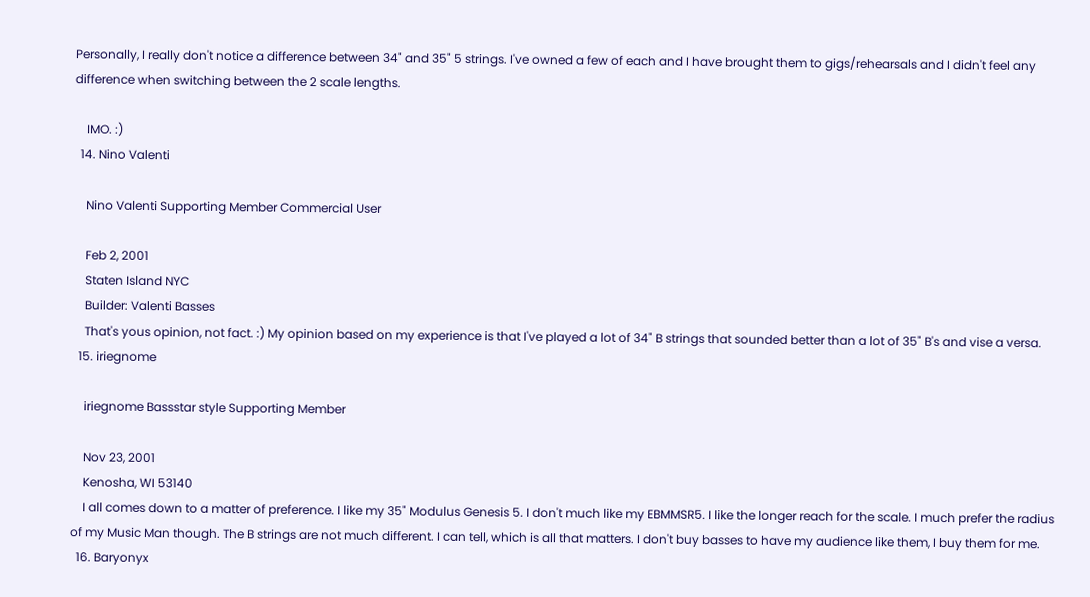Personally, I really don't notice a difference between 34" and 35" 5 strings. I've owned a few of each and I have brought them to gigs/rehearsals and I didn't feel any difference when switching between the 2 scale lengths.

    IMO. :)
  14. Nino Valenti

    Nino Valenti Supporting Member Commercial User

    Feb 2, 2001
    Staten Island NYC
    Builder: Valenti Basses
    That's yous opinion, not fact. :) My opinion based on my experience is that I've played a lot of 34" B strings that sounded better than a lot of 35" B's and vise a versa.
  15. iriegnome

    iriegnome Bassstar style Supporting Member

    Nov 23, 2001
    Kenosha, WI 53140
    I all comes down to a matter of preference. I like my 35" Modulus Genesis 5. I don't much like my EBMMSR5. I like the longer reach for the scale. I much prefer the radius of my Music Man though. The B strings are not much different. I can tell, which is all that matters. I don't buy basses to have my audience like them, I buy them for me.
  16. Baryonyx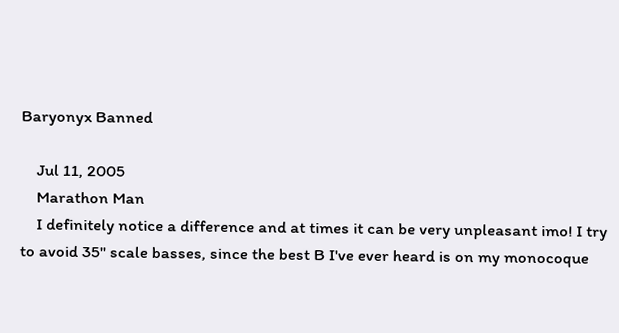Baryonyx Banned

    Jul 11, 2005
    Marathon Man
    I definitely notice a difference and at times it can be very unpleasant imo! I try to avoid 35" scale basses, since the best B I've ever heard is on my monocoque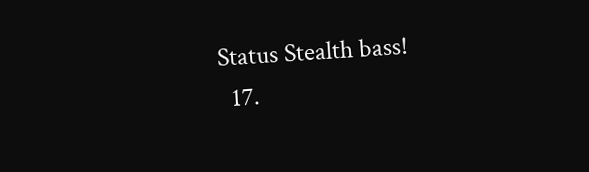Status Stealth bass!
  17.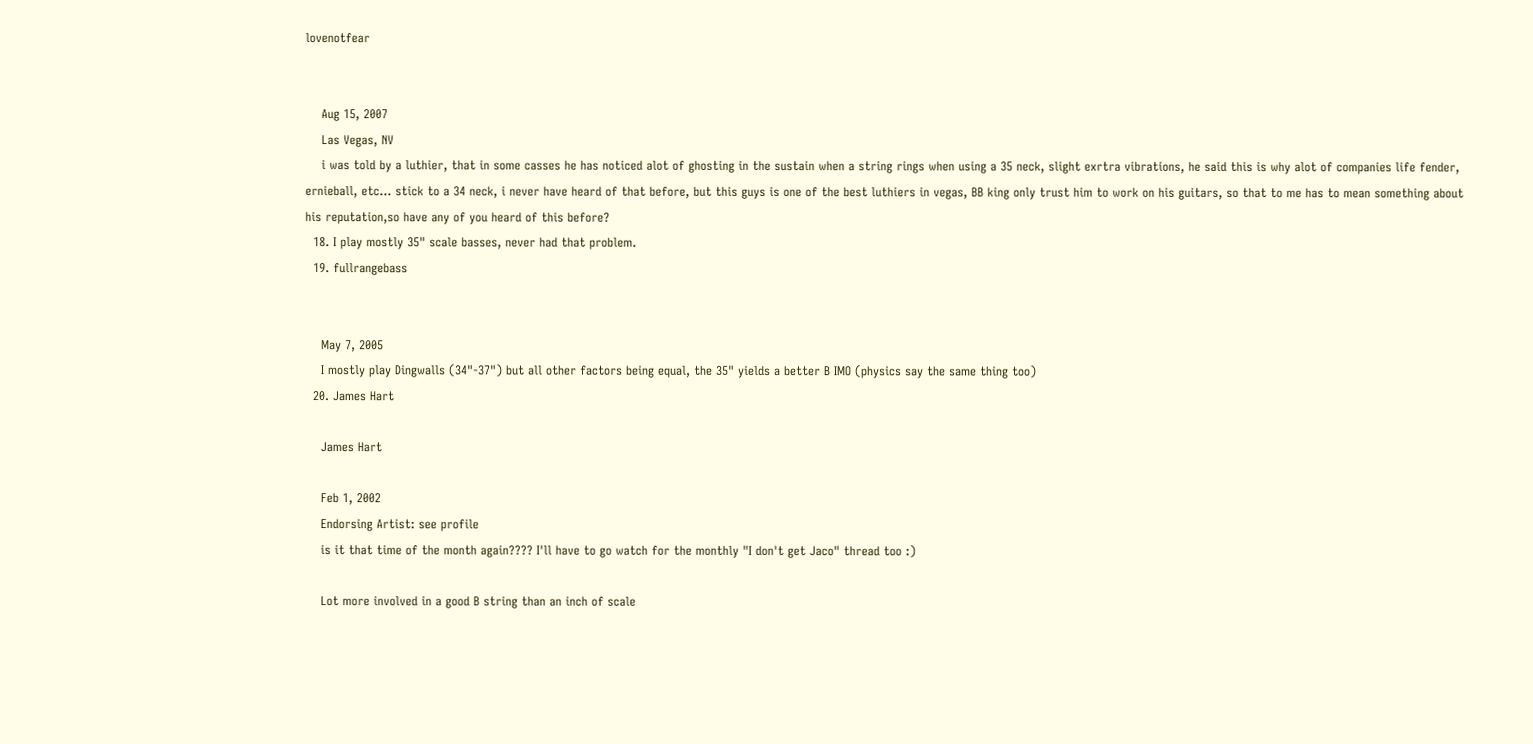lovenotfear


    Aug 15, 2007
    Las Vegas, NV
    i was told by a luthier, that in some casses he has noticed alot of ghosting in the sustain when a string rings when using a 35 neck, slight exrtra vibrations, he said this is why alot of companies life fender, ernieball, etc... stick to a 34 neck, i never have heard of that before, but this guys is one of the best luthiers in vegas, BB king only trust him to work on his guitars, so that to me has to mean something about his reputation,so have any of you heard of this before?
  18. I play mostly 35" scale basses, never had that problem.
  19. fullrangebass


    May 7, 2005
    I mostly play Dingwalls (34"-37") but all other factors being equal, the 35" yields a better B IMO (physics say the same thing too)
  20. James Hart

    James Hart

    Feb 1, 2002
    Endorsing Artist: see profile
    is it that time of the month again???? I'll have to go watch for the monthly "I don't get Jaco" thread too :)

    Lot more involved in a good B string than an inch of scale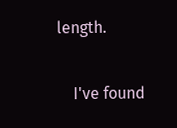length.

    I've found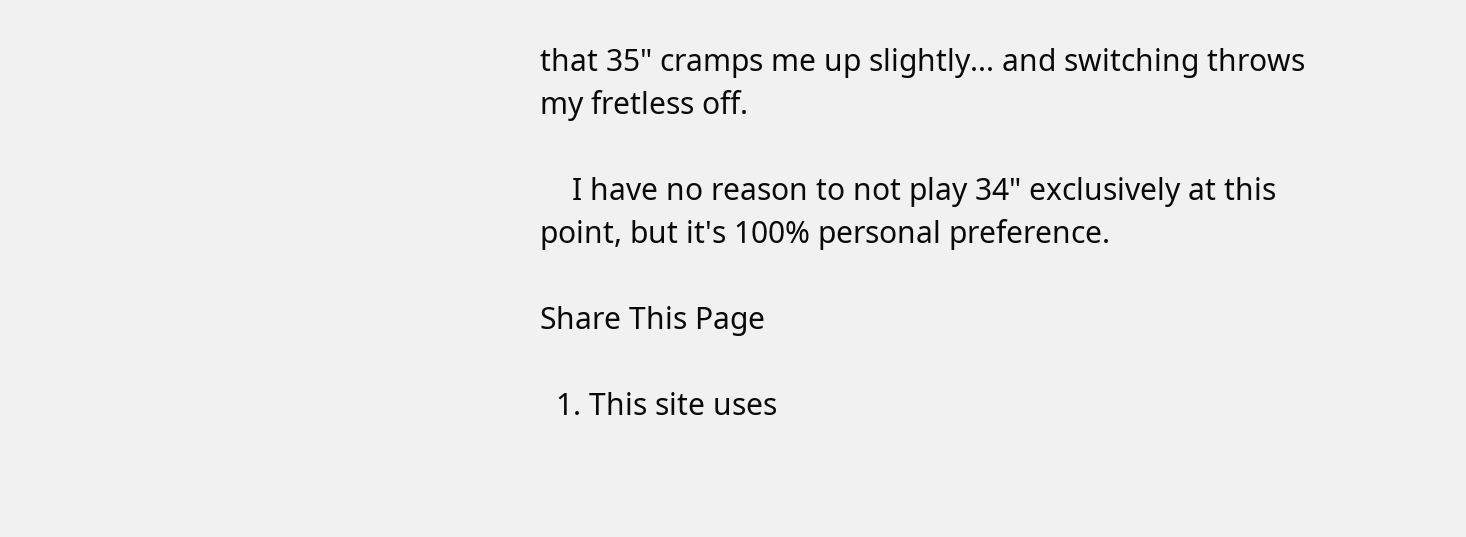that 35" cramps me up slightly... and switching throws my fretless off.

    I have no reason to not play 34" exclusively at this point, but it's 100% personal preference.

Share This Page

  1. This site uses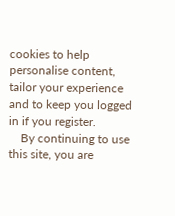cookies to help personalise content, tailor your experience and to keep you logged in if you register.
    By continuing to use this site, you are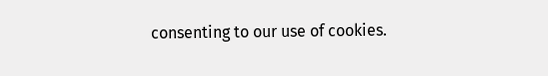consenting to our use of cookies.